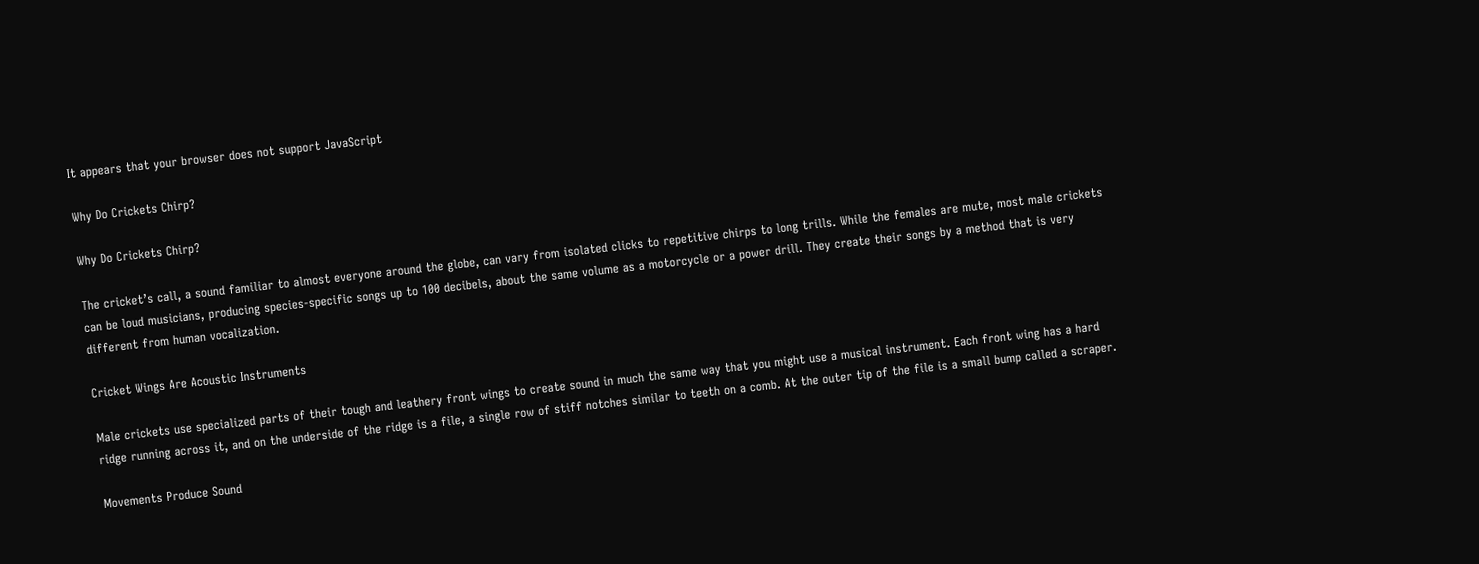It appears that your browser does not support JavaScript

Why Do Crickets Chirp?

Why Do Crickets Chirp?

The cricket’s call, a sound familiar to almost everyone around the globe, can vary from isolated clicks to repetitive chirps to long trills. While the females are mute, most male crickets can be loud musicians, producing species-specific songs up to 100 decibels, about the same volume as a motorcycle or a power drill. They create their songs by a method that is very different from human vocalization.

Cricket Wings Are Acoustic Instruments

Male crickets use specialized parts of their tough and leathery front wings to create sound in much the same way that you might use a musical instrument. Each front wing has a hard ridge running across it, and on the underside of the ridge is a file, a single row of stiff notches similar to teeth on a comb. At the outer tip of the file is a small bump called a scraper.

Movements Produce Sound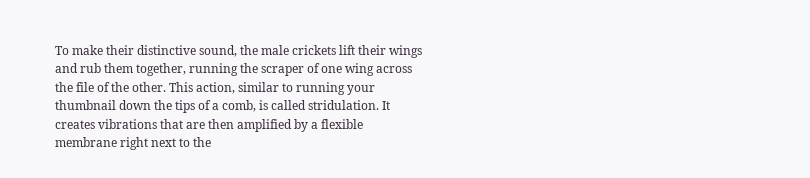To make their distinctive sound, the male crickets lift their wings and rub them together, running the scraper of one wing across the file of the other. This action, similar to running your thumbnail down the tips of a comb, is called stridulation. It creates vibrations that are then amplified by a flexible membrane right next to the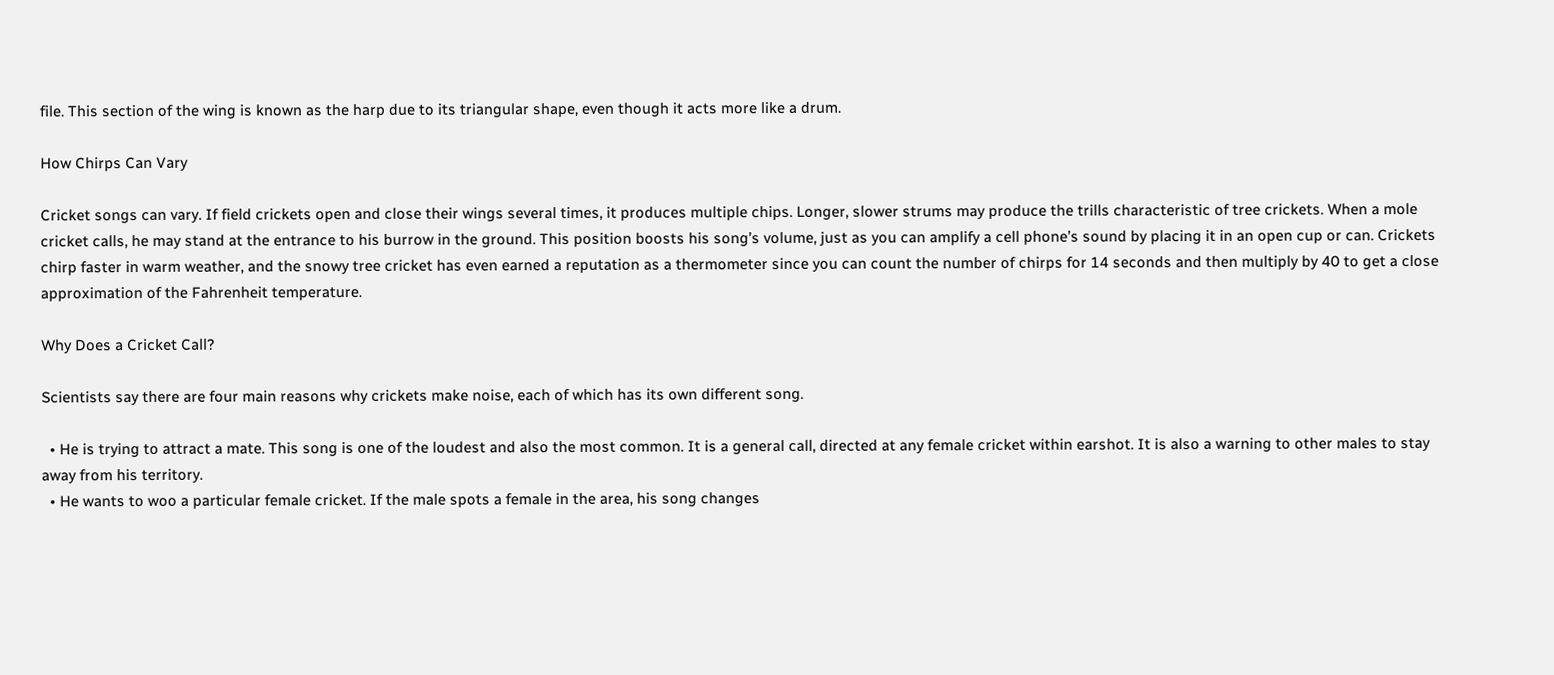file. This section of the wing is known as the harp due to its triangular shape, even though it acts more like a drum.

How Chirps Can Vary

Cricket songs can vary. If field crickets open and close their wings several times, it produces multiple chips. Longer, slower strums may produce the trills characteristic of tree crickets. When a mole cricket calls, he may stand at the entrance to his burrow in the ground. This position boosts his song’s volume, just as you can amplify a cell phone’s sound by placing it in an open cup or can. Crickets chirp faster in warm weather, and the snowy tree cricket has even earned a reputation as a thermometer since you can count the number of chirps for 14 seconds and then multiply by 40 to get a close approximation of the Fahrenheit temperature.

Why Does a Cricket Call?

Scientists say there are four main reasons why crickets make noise, each of which has its own different song.

  • He is trying to attract a mate. This song is one of the loudest and also the most common. It is a general call, directed at any female cricket within earshot. It is also a warning to other males to stay away from his territory.
  • He wants to woo a particular female cricket. If the male spots a female in the area, his song changes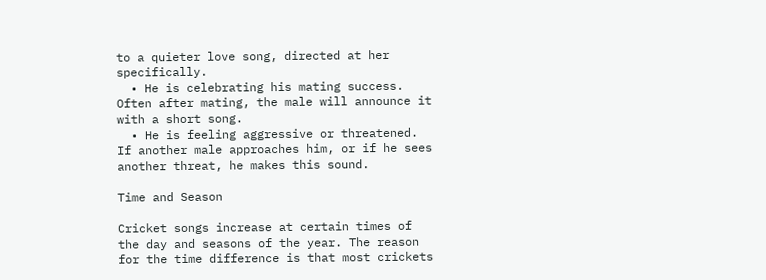to a quieter love song, directed at her specifically.
  • He is celebrating his mating success. Often after mating, the male will announce it with a short song.
  • He is feeling aggressive or threatened. If another male approaches him, or if he sees another threat, he makes this sound.

Time and Season

Cricket songs increase at certain times of the day and seasons of the year. The reason for the time difference is that most crickets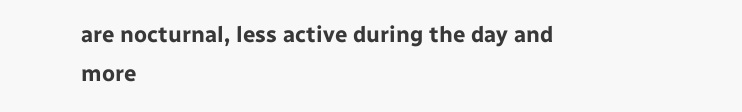are nocturnal, less active during the day and more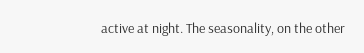active at night. The seasonality, on the other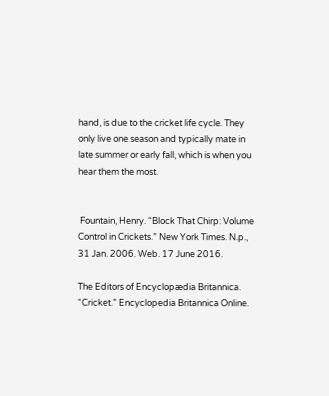hand, is due to the cricket life cycle. They only live one season and typically mate in late summer or early fall, which is when you hear them the most.


 Fountain, Henry. “Block That Chirp: Volume Control in Crickets.” New York Times. N.p., 31 Jan. 2006. Web. 17 June 2016.

The Editors of Encyclopædia Britannica. “Cricket.” Encyclopedia Britannica Online.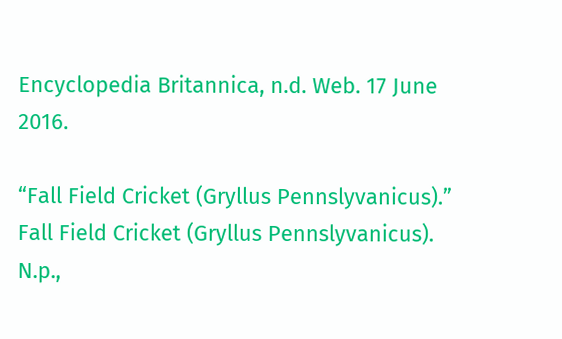Encyclopedia Britannica, n.d. Web. 17 June 2016.

“Fall Field Cricket (Gryllus Pennslyvanicus).” Fall Field Cricket (Gryllus Pennslyvanicus). N.p.,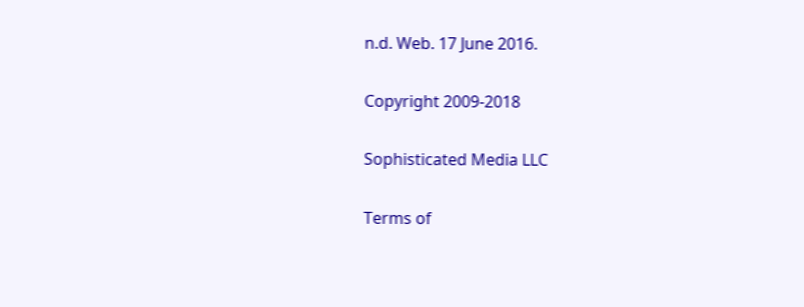n.d. Web. 17 June 2016.

Copyright 2009-2018

Sophisticated Media LLC

Terms of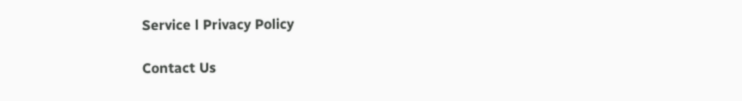Service l Privacy Policy

Contact Us